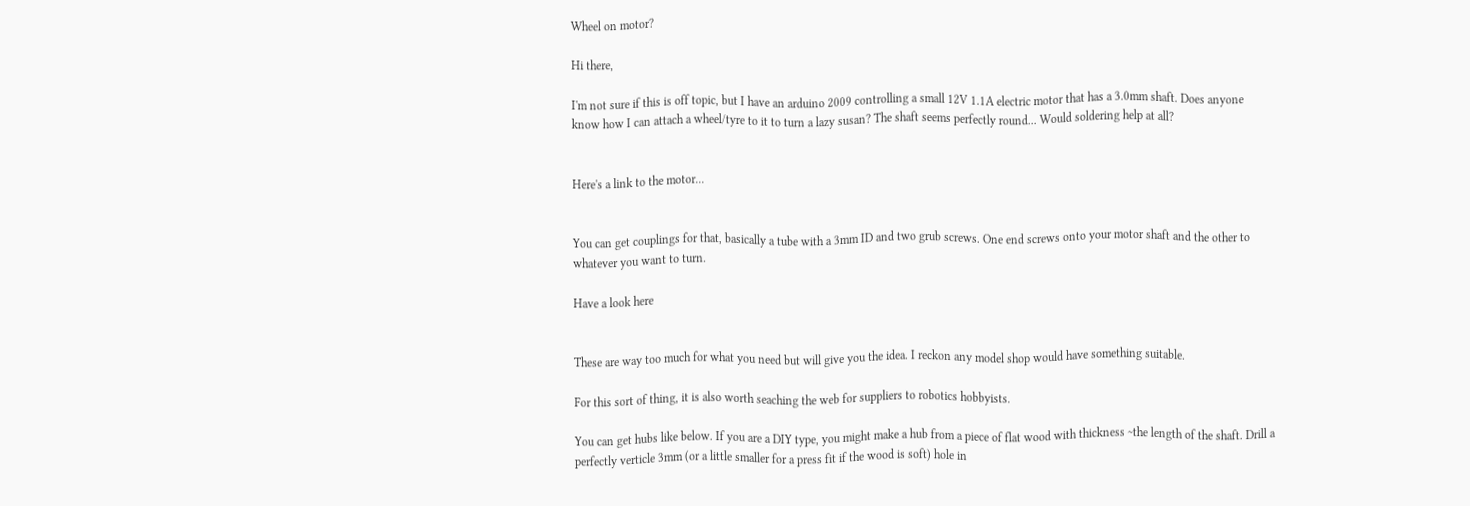Wheel on motor?

Hi there,

I'm not sure if this is off topic, but I have an arduino 2009 controlling a small 12V 1.1A electric motor that has a 3.0mm shaft. Does anyone know how I can attach a wheel/tyre to it to turn a lazy susan? The shaft seems perfectly round... Would soldering help at all?


Here's a link to the motor...


You can get couplings for that, basically a tube with a 3mm ID and two grub screws. One end screws onto your motor shaft and the other to whatever you want to turn.

Have a look here


These are way too much for what you need but will give you the idea. I reckon any model shop would have something suitable.

For this sort of thing, it is also worth seaching the web for suppliers to robotics hobbyists.

You can get hubs like below. If you are a DIY type, you might make a hub from a piece of flat wood with thickness ~the length of the shaft. Drill a perfectly verticle 3mm (or a little smaller for a press fit if the wood is soft) hole in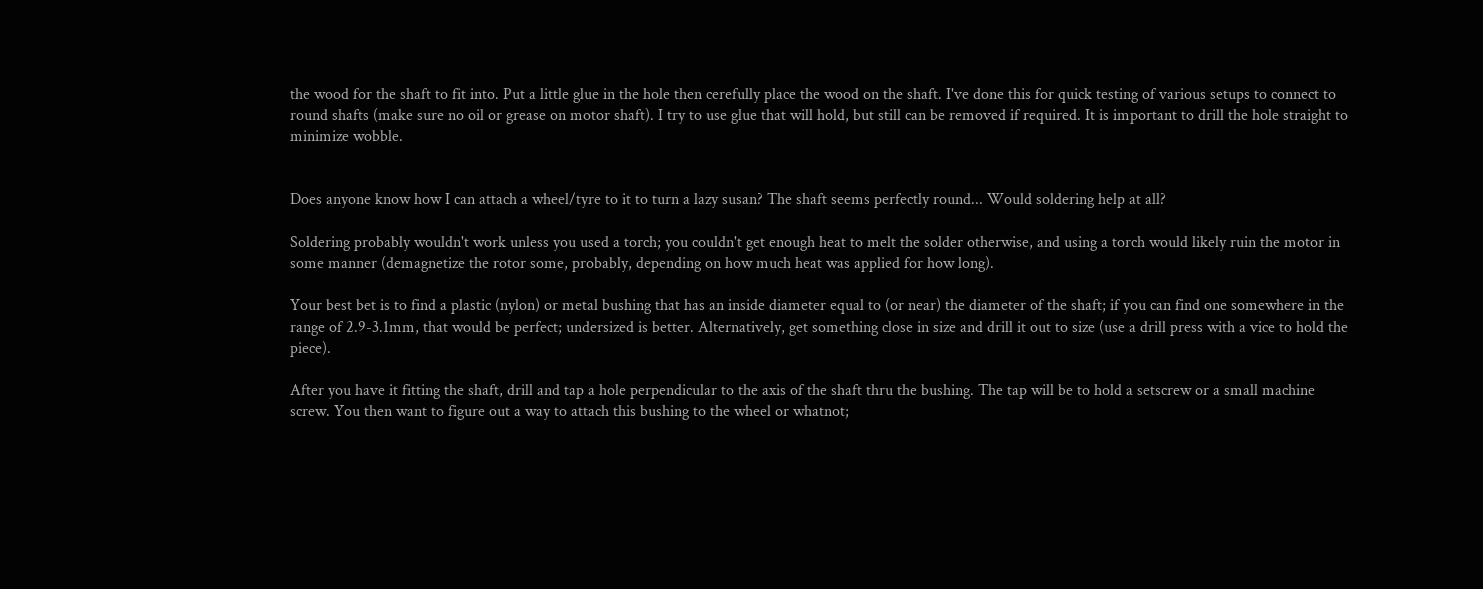the wood for the shaft to fit into. Put a little glue in the hole then cerefully place the wood on the shaft. I've done this for quick testing of various setups to connect to round shafts (make sure no oil or grease on motor shaft). I try to use glue that will hold, but still can be removed if required. It is important to drill the hole straight to minimize wobble.


Does anyone know how I can attach a wheel/tyre to it to turn a lazy susan? The shaft seems perfectly round... Would soldering help at all?

Soldering probably wouldn't work unless you used a torch; you couldn't get enough heat to melt the solder otherwise, and using a torch would likely ruin the motor in some manner (demagnetize the rotor some, probably, depending on how much heat was applied for how long).

Your best bet is to find a plastic (nylon) or metal bushing that has an inside diameter equal to (or near) the diameter of the shaft; if you can find one somewhere in the range of 2.9-3.1mm, that would be perfect; undersized is better. Alternatively, get something close in size and drill it out to size (use a drill press with a vice to hold the piece).

After you have it fitting the shaft, drill and tap a hole perpendicular to the axis of the shaft thru the bushing. The tap will be to hold a setscrew or a small machine screw. You then want to figure out a way to attach this bushing to the wheel or whatnot;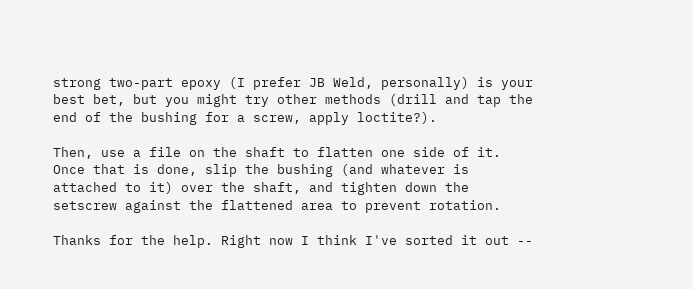strong two-part epoxy (I prefer JB Weld, personally) is your best bet, but you might try other methods (drill and tap the end of the bushing for a screw, apply loctite?).

Then, use a file on the shaft to flatten one side of it. Once that is done, slip the bushing (and whatever is attached to it) over the shaft, and tighten down the setscrew against the flattened area to prevent rotation.

Thanks for the help. Right now I think I've sorted it out --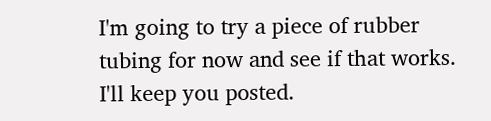I'm going to try a piece of rubber tubing for now and see if that works. I'll keep you posted.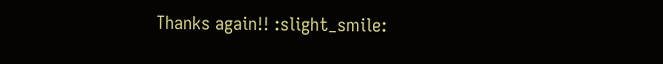Thanks again!! :slight_smile: